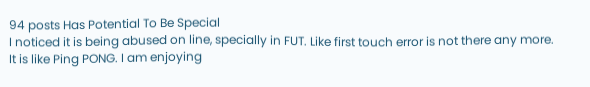94 posts Has Potential To Be Special
I noticed it is being abused on line, specially in FUT. Like first touch error is not there any more. It is like Ping PONG. I am enjoying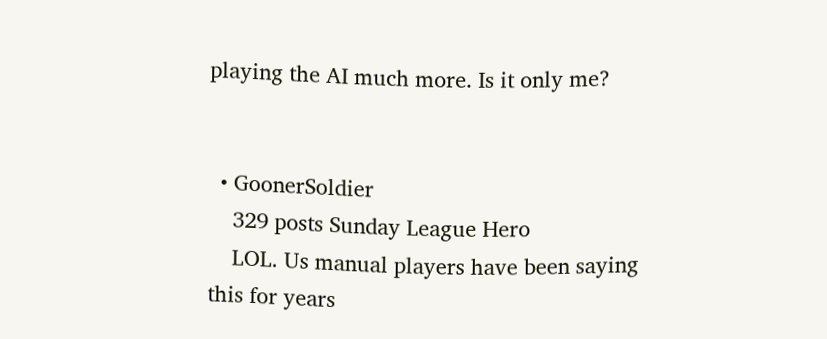playing the AI much more. Is it only me?


  • GoonerSoldier
    329 posts Sunday League Hero
    LOL. Us manual players have been saying this for years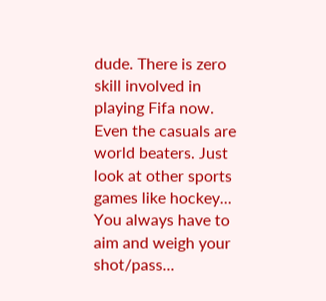dude. There is zero skill involved in playing Fifa now. Even the casuals are world beaters. Just look at other sports games like hockey... You always have to aim and weigh your shot/pass...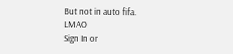But not in auto fifa. LMAO
Sign In or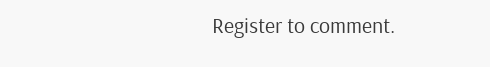Register to comment.